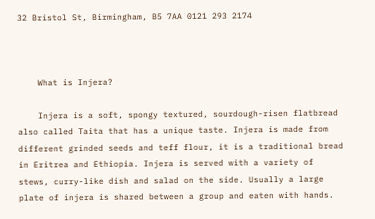32 Bristol St, Birmingham, B5 7AA 0121 293 2174



    What is Injera?

    Injera is a soft, spongy textured, sourdough-risen flatbread also called Taita that has a unique taste. Injera is made from different grinded seeds and teff flour, it is a traditional bread in Eritrea and Ethiopia. Injera is served with a variety of stews, curry-like dish and salad on the side. Usually a large plate of injera is shared between a group and eaten with hands.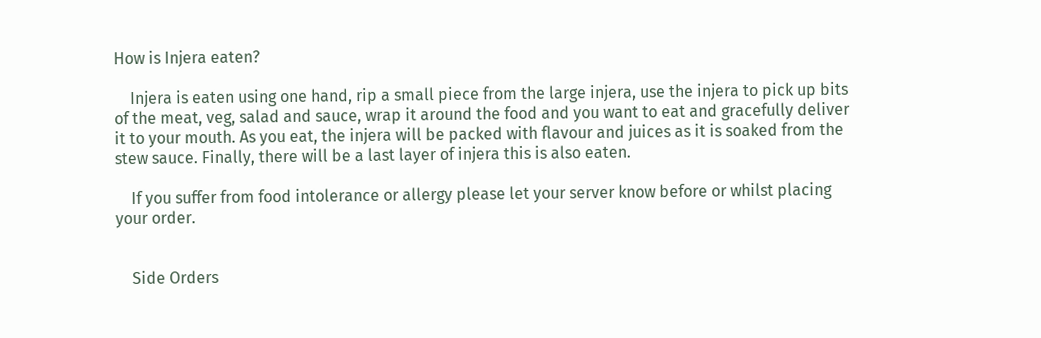How is Injera eaten?

    Injera is eaten using one hand, rip a small piece from the large injera, use the injera to pick up bits of the meat, veg, salad and sauce, wrap it around the food and you want to eat and gracefully deliver it to your mouth. As you eat, the injera will be packed with flavour and juices as it is soaked from the stew sauce. Finally, there will be a last layer of injera this is also eaten.

    If you suffer from food intolerance or allergy please let your server know before or whilst placing your order.


    Side Orders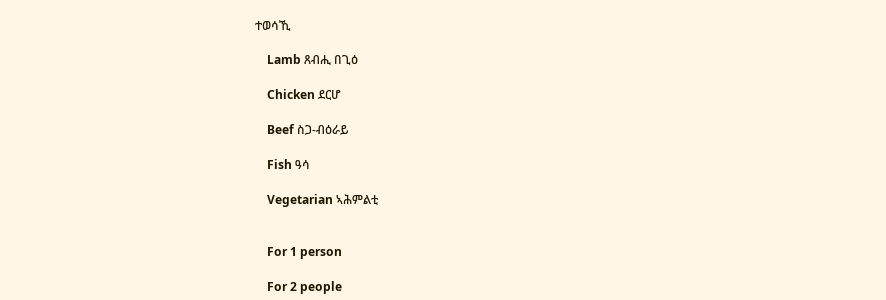ተወሳኺ

    Lamb ጸብሒ በጊዕ

    Chicken ደርሆ

    Beef ስጋ-ብዕራይ

    Fish ዓሳ

    Vegetarian ኣሕምልቲ


    For 1 person

    For 2 people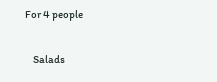For 4 people

    Salads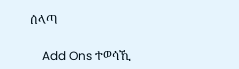ሰላጣ

    Add Ons ተወሳኺ